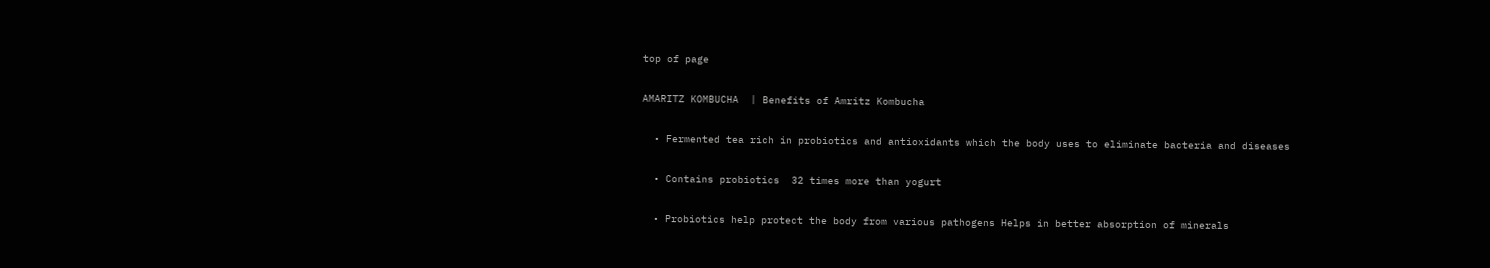top of page

AMARITZ KOMBUCHA  | Benefits of Amritz Kombucha

  • Fermented tea rich in probiotics and antioxidants which the body uses to eliminate bacteria and diseases

  • Contains probiotics  32 times more than yogurt

  • Probiotics help protect the body from various pathogens Helps in better absorption of minerals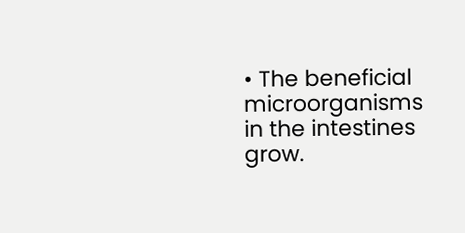• The beneficial microorganisms in the intestines grow.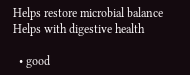Helps restore microbial balance  Helps with digestive health

  • good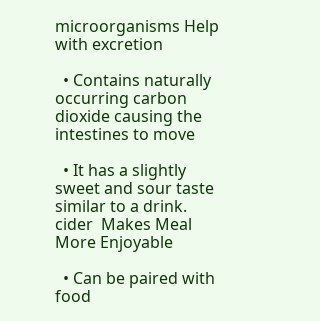microorganisms Help with excretion

  • Contains naturally occurring carbon dioxide causing the intestines to move

  • It has a slightly sweet and sour taste similar to a drink. cider  Makes Meal More Enjoyable

  • Can be paired with food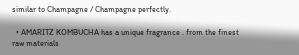similar to Champagne / Champagne perfectly.

  • AMARITZ KOMBUCHA has a unique fragrance . from the finest raw materials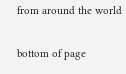from around the world

bottom of page